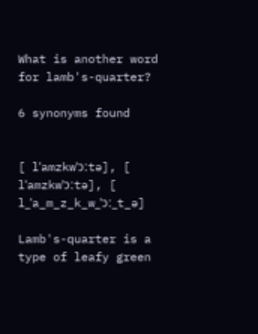What is another word for lamb's-quarter?

6 synonyms found


[ lˈamzkwˈɔːtə], [ lˈamzkwˈɔːtə], [ l_ˈa_m_z_k_w_ˈɔː_t_ə]

Lamb's-quarter is a type of leafy green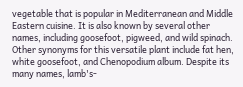vegetable that is popular in Mediterranean and Middle Eastern cuisine. It is also known by several other names, including goosefoot, pigweed, and wild spinach. Other synonyms for this versatile plant include fat hen, white goosefoot, and Chenopodium album. Despite its many names, lamb's-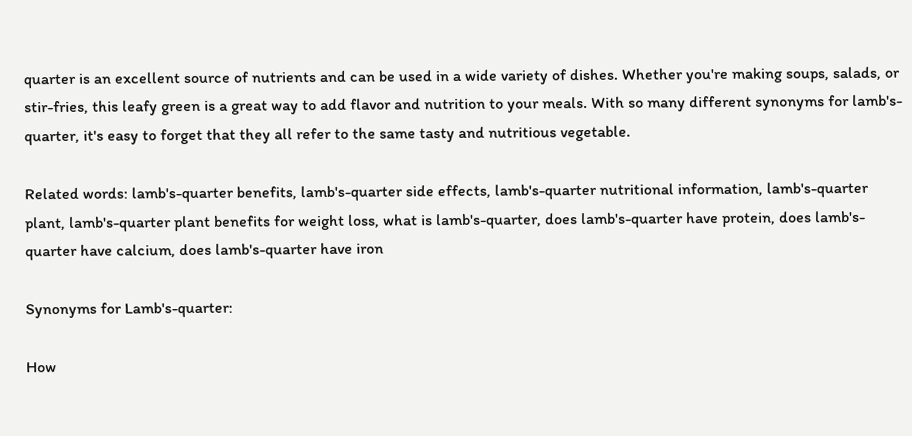quarter is an excellent source of nutrients and can be used in a wide variety of dishes. Whether you're making soups, salads, or stir-fries, this leafy green is a great way to add flavor and nutrition to your meals. With so many different synonyms for lamb's-quarter, it's easy to forget that they all refer to the same tasty and nutritious vegetable.

Related words: lamb's-quarter benefits, lamb's-quarter side effects, lamb's-quarter nutritional information, lamb's-quarter plant, lamb's-quarter plant benefits for weight loss, what is lamb's-quarter, does lamb's-quarter have protein, does lamb's-quarter have calcium, does lamb's-quarter have iron

Synonyms for Lamb's-quarter:

How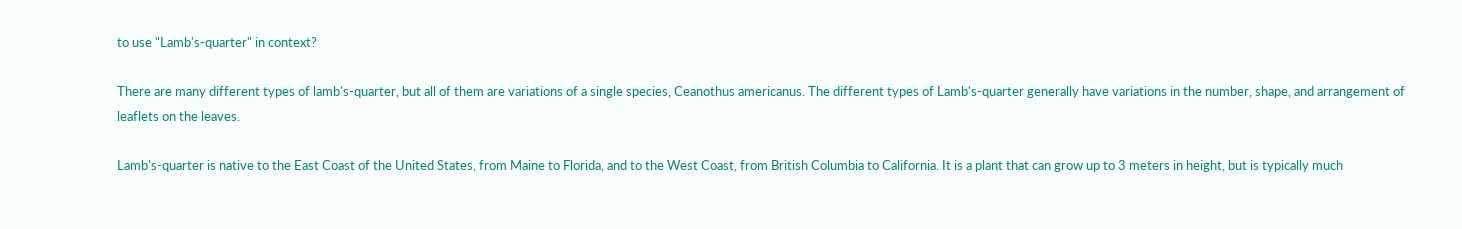to use "Lamb's-quarter" in context?

There are many different types of lamb's-quarter, but all of them are variations of a single species, Ceanothus americanus. The different types of Lamb's-quarter generally have variations in the number, shape, and arrangement of leaflets on the leaves.

Lamb's-quarter is native to the East Coast of the United States, from Maine to Florida, and to the West Coast, from British Columbia to California. It is a plant that can grow up to 3 meters in height, but is typically much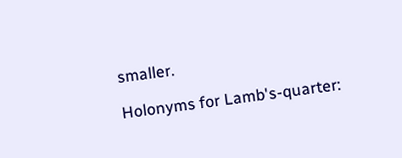smaller.

Holonyms for Lamb's-quarter: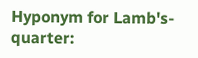Hyponym for Lamb's-quarter: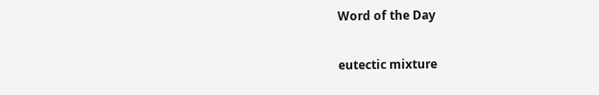Word of the Day

eutectic mixture